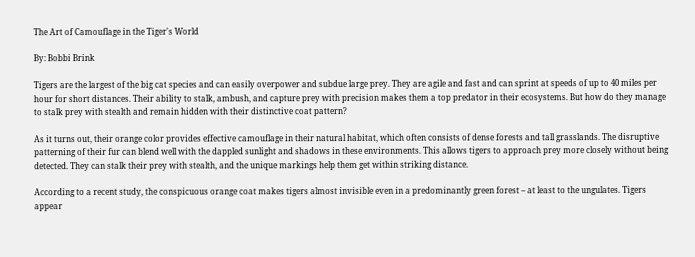The Art of Camouflage in the Tiger's World

By: Bobbi Brink

Tigers are the largest of the big cat species and can easily overpower and subdue large prey. They are agile and fast and can sprint at speeds of up to 40 miles per hour for short distances. Their ability to stalk, ambush, and capture prey with precision makes them a top predator in their ecosystems. But how do they manage to stalk prey with stealth and remain hidden with their distinctive coat pattern?

As it turns out, their orange color provides effective camouflage in their natural habitat, which often consists of dense forests and tall grasslands. The disruptive patterning of their fur can blend well with the dappled sunlight and shadows in these environments. This allows tigers to approach prey more closely without being detected. They can stalk their prey with stealth, and the unique markings help them get within striking distance.

According to a recent study, the conspicuous orange coat makes tigers almost invisible even in a predominantly green forest – at least to the ungulates. Tigers appear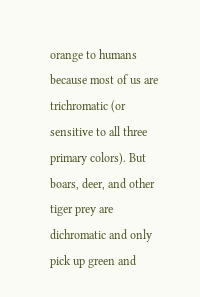orange to humans because most of us are trichromatic (or sensitive to all three primary colors). But boars, deer, and other tiger prey are dichromatic and only pick up green and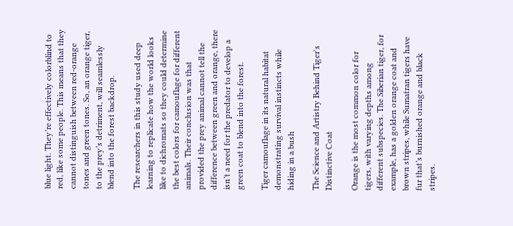blue light. They’re effectively colorblind to red, like some people. This means that they cannot distinguish between red-orange tones and green tones. So, an orange tiger, to the prey’s detriment, will seamlessly blend into the forest backdrop.

The researchers in this study used deep learning to replicate how the world looks like to dichromats so they could determine the best colors for camouflage for different animals. Their conclusion was that provided the prey animal cannot tell the difference between green and orange, there isn’t a need for the predator to develop a green coat to blend into the forest.

Tiger camouflage in its natural habitat demonstrating survival instincts while hiding in a bush

The Science and Artistry Behind Tiger's Distinctive Coat

Orange is the most common color for tigers, with varying depths among different subspecies. The Siberian tiger, for example, has a golden orange coat and brown stripes, while Sumatran tigers have fur that’s burnished orange and black stripes.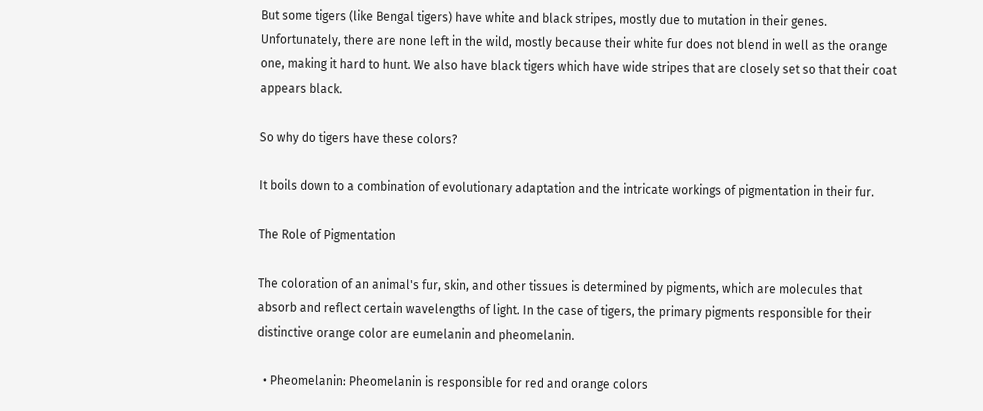But some tigers (like Bengal tigers) have white and black stripes, mostly due to mutation in their genes. Unfortunately, there are none left in the wild, mostly because their white fur does not blend in well as the orange one, making it hard to hunt. We also have black tigers which have wide stripes that are closely set so that their coat appears black.

So why do tigers have these colors?

It boils down to a combination of evolutionary adaptation and the intricate workings of pigmentation in their fur.

The Role of Pigmentation

The coloration of an animal's fur, skin, and other tissues is determined by pigments, which are molecules that absorb and reflect certain wavelengths of light. In the case of tigers, the primary pigments responsible for their distinctive orange color are eumelanin and pheomelanin.

  • Pheomelanin: Pheomelanin is responsible for red and orange colors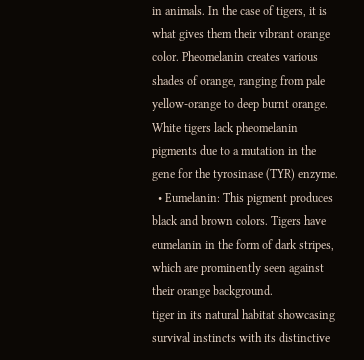in animals. In the case of tigers, it is what gives them their vibrant orange color. Pheomelanin creates various shades of orange, ranging from pale yellow-orange to deep burnt orange. White tigers lack pheomelanin pigments due to a mutation in the gene for the tyrosinase (TYR) enzyme.
  • Eumelanin: This pigment produces black and brown colors. Tigers have eumelanin in the form of dark stripes, which are prominently seen against their orange background.
tiger in its natural habitat showcasing survival instincts with its distinctive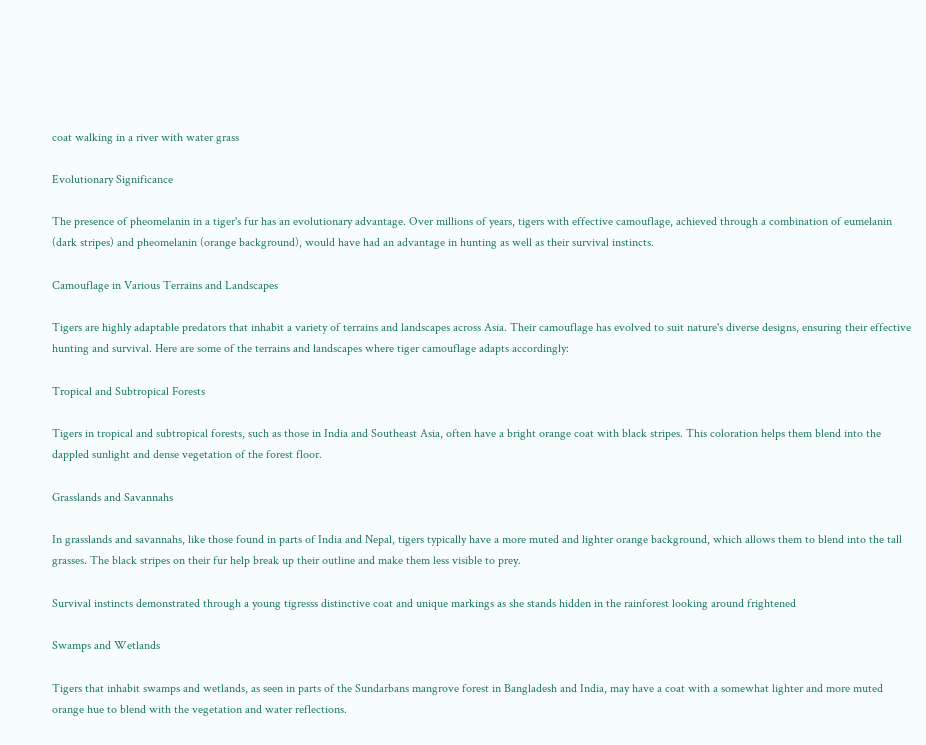coat walking in a river with water grass

Evolutionary Significance

The presence of pheomelanin in a tiger's fur has an evolutionary advantage. Over millions of years, tigers with effective camouflage, achieved through a combination of eumelanin (dark stripes) and pheomelanin (orange background), would have had an advantage in hunting as well as their survival instincts.

Camouflage in Various Terrains and Landscapes

Tigers are highly adaptable predators that inhabit a variety of terrains and landscapes across Asia. Their camouflage has evolved to suit nature's diverse designs, ensuring their effective hunting and survival. Here are some of the terrains and landscapes where tiger camouflage adapts accordingly:

Tropical and Subtropical Forests

Tigers in tropical and subtropical forests, such as those in India and Southeast Asia, often have a bright orange coat with black stripes. This coloration helps them blend into the dappled sunlight and dense vegetation of the forest floor.

Grasslands and Savannahs

In grasslands and savannahs, like those found in parts of India and Nepal, tigers typically have a more muted and lighter orange background, which allows them to blend into the tall grasses. The black stripes on their fur help break up their outline and make them less visible to prey.

Survival instincts demonstrated through a young tigresss distinctive coat and unique markings as she stands hidden in the rainforest looking around frightened

Swamps and Wetlands

Tigers that inhabit swamps and wetlands, as seen in parts of the Sundarbans mangrove forest in Bangladesh and India, may have a coat with a somewhat lighter and more muted orange hue to blend with the vegetation and water reflections.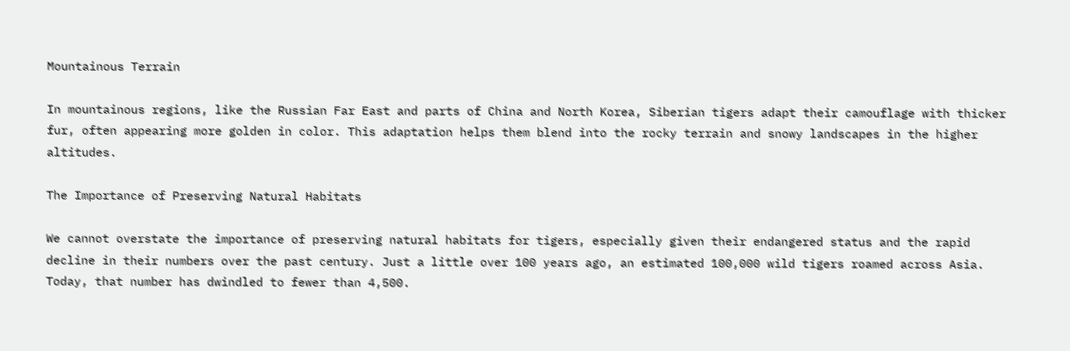Mountainous Terrain

In mountainous regions, like the Russian Far East and parts of China and North Korea, Siberian tigers adapt their camouflage with thicker fur, often appearing more golden in color. This adaptation helps them blend into the rocky terrain and snowy landscapes in the higher altitudes.

The Importance of Preserving Natural Habitats

We cannot overstate the importance of preserving natural habitats for tigers, especially given their endangered status and the rapid decline in their numbers over the past century. Just a little over 100 years ago, an estimated 100,000 wild tigers roamed across Asia. Today, that number has dwindled to fewer than 4,500.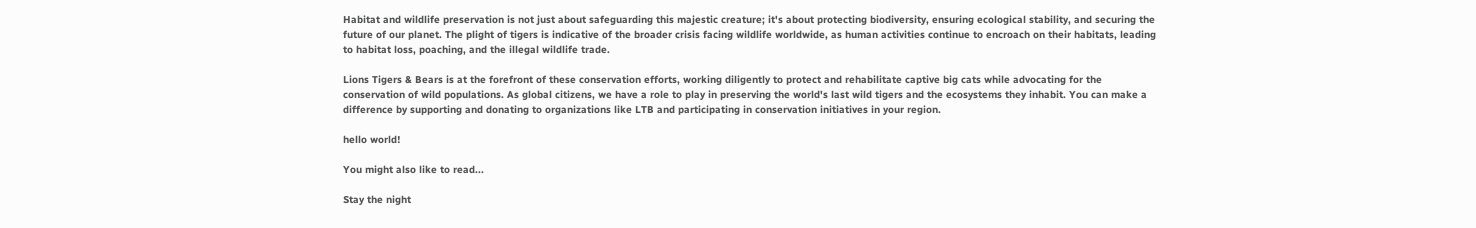Habitat and wildlife preservation is not just about safeguarding this majestic creature; it's about protecting biodiversity, ensuring ecological stability, and securing the future of our planet. The plight of tigers is indicative of the broader crisis facing wildlife worldwide, as human activities continue to encroach on their habitats, leading to habitat loss, poaching, and the illegal wildlife trade.

Lions Tigers & Bears is at the forefront of these conservation efforts, working diligently to protect and rehabilitate captive big cats while advocating for the conservation of wild populations. As global citizens, we have a role to play in preserving the world's last wild tigers and the ecosystems they inhabit. You can make a difference by supporting and donating to organizations like LTB and participating in conservation initiatives in your region.

hello world!

You might also like to read...

Stay the night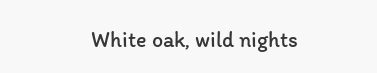White oak, wild nights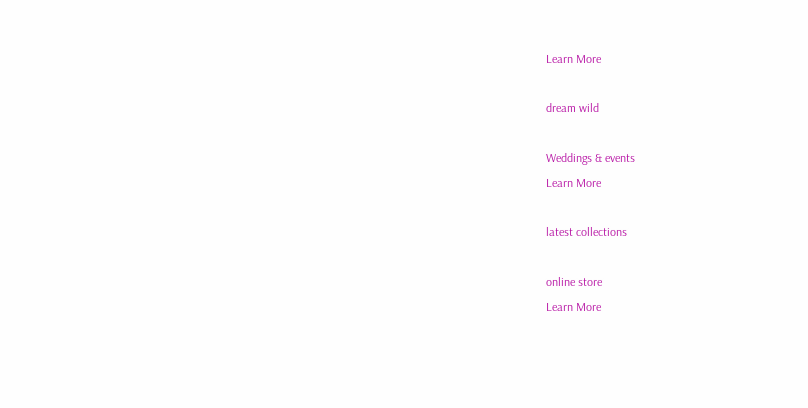Learn More

dream wild

Weddings & events
Learn More

latest collections

online store
Learn More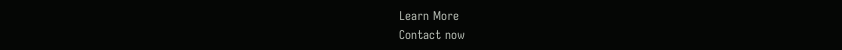Learn More
Contact now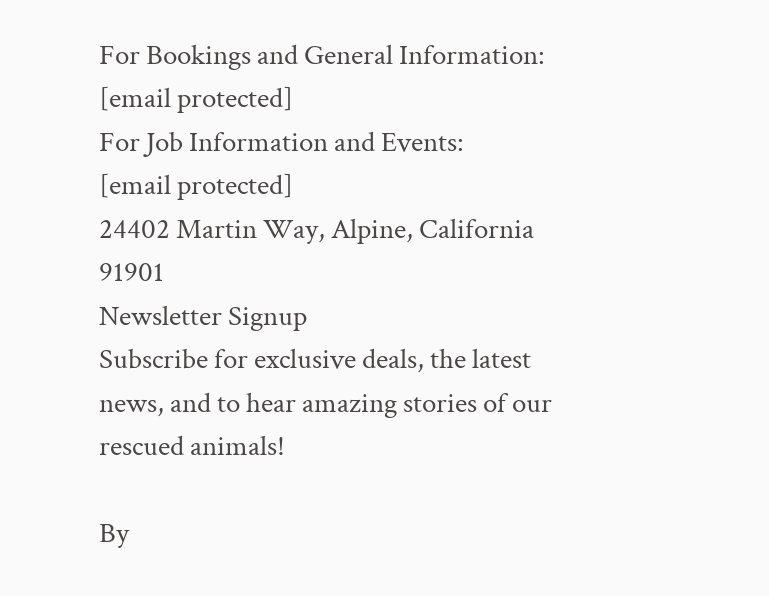For Bookings and General Information:
[email protected]
For Job Information and Events:
[email protected]
24402 Martin Way, Alpine, California 91901
Newsletter Signup
Subscribe for exclusive deals, the latest news, and to hear amazing stories of our rescued animals!

By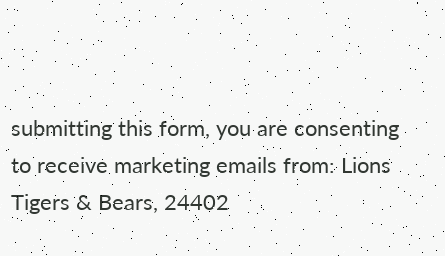submitting this form, you are consenting to receive marketing emails from: Lions Tigers & Bears, 24402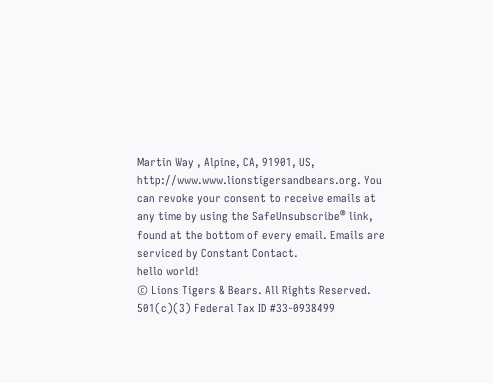Martin Way , Alpine, CA, 91901, US, http://www.www.lionstigersandbears.org. You can revoke your consent to receive emails at any time by using the SafeUnsubscribe® link, found at the bottom of every email. Emails are serviced by Constant Contact.
hello world!
© Lions Tigers & Bears. All Rights Reserved.
501(c)(3) Federal Tax ID #33-0938499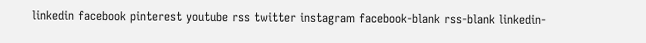linkedin facebook pinterest youtube rss twitter instagram facebook-blank rss-blank linkedin-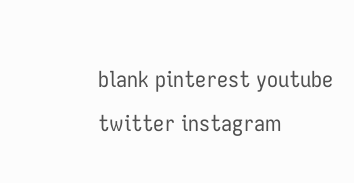blank pinterest youtube twitter instagram